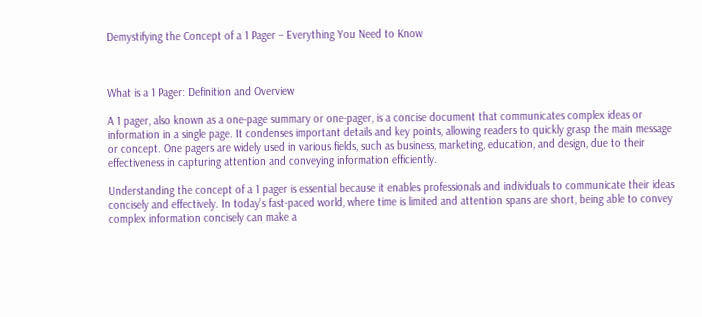Demystifying the Concept of a 1 Pager – Everything You Need to Know



What is a 1 Pager: Definition and Overview

A 1 pager, also known as a one-page summary or one-pager, is a concise document that communicates complex ideas or information in a single page. It condenses important details and key points, allowing readers to quickly grasp the main message or concept. One pagers are widely used in various fields, such as business, marketing, education, and design, due to their effectiveness in capturing attention and conveying information efficiently.

Understanding the concept of a 1 pager is essential because it enables professionals and individuals to communicate their ideas concisely and effectively. In today’s fast-paced world, where time is limited and attention spans are short, being able to convey complex information concisely can make a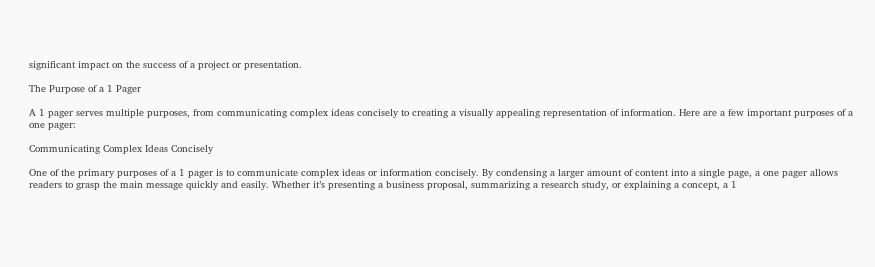significant impact on the success of a project or presentation.

The Purpose of a 1 Pager

A 1 pager serves multiple purposes, from communicating complex ideas concisely to creating a visually appealing representation of information. Here are a few important purposes of a one pager:

Communicating Complex Ideas Concisely

One of the primary purposes of a 1 pager is to communicate complex ideas or information concisely. By condensing a larger amount of content into a single page, a one pager allows readers to grasp the main message quickly and easily. Whether it’s presenting a business proposal, summarizing a research study, or explaining a concept, a 1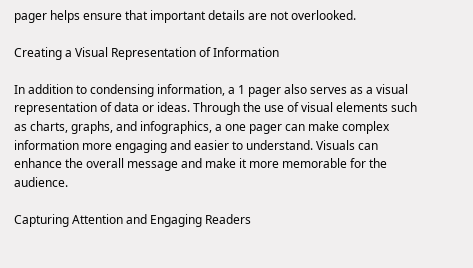pager helps ensure that important details are not overlooked.

Creating a Visual Representation of Information

In addition to condensing information, a 1 pager also serves as a visual representation of data or ideas. Through the use of visual elements such as charts, graphs, and infographics, a one pager can make complex information more engaging and easier to understand. Visuals can enhance the overall message and make it more memorable for the audience.

Capturing Attention and Engaging Readers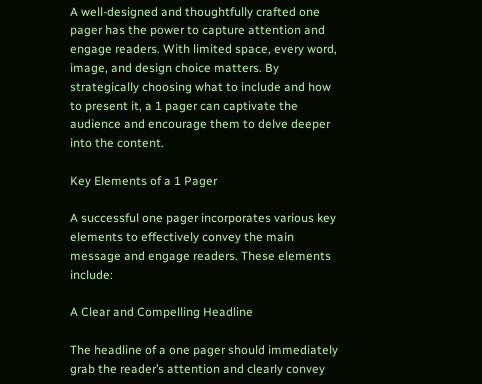A well-designed and thoughtfully crafted one pager has the power to capture attention and engage readers. With limited space, every word, image, and design choice matters. By strategically choosing what to include and how to present it, a 1 pager can captivate the audience and encourage them to delve deeper into the content.

Key Elements of a 1 Pager

A successful one pager incorporates various key elements to effectively convey the main message and engage readers. These elements include:

A Clear and Compelling Headline

The headline of a one pager should immediately grab the reader’s attention and clearly convey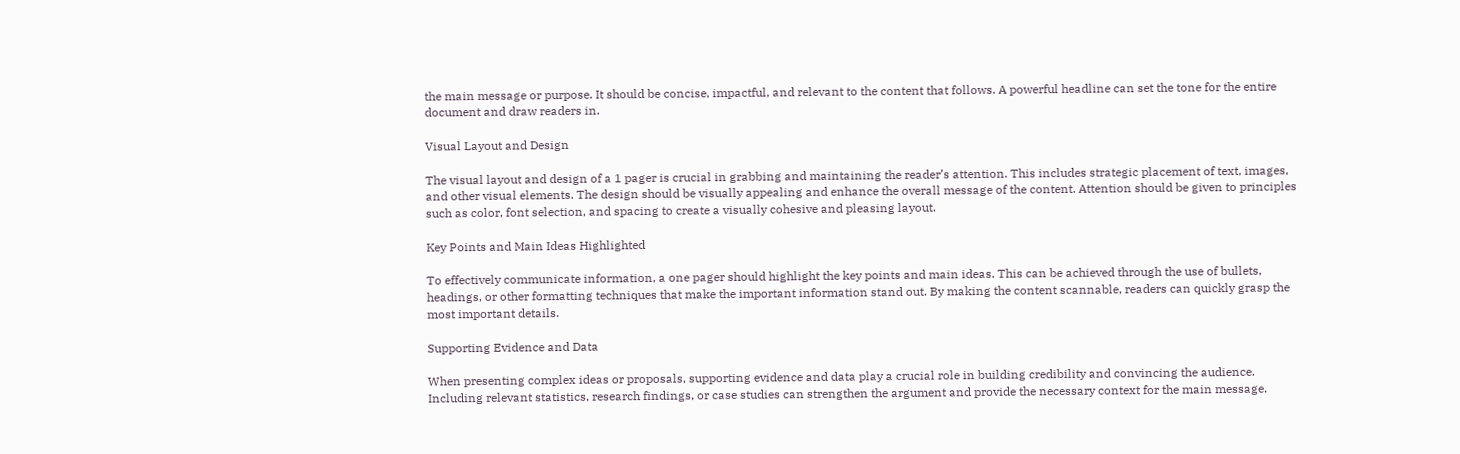the main message or purpose. It should be concise, impactful, and relevant to the content that follows. A powerful headline can set the tone for the entire document and draw readers in.

Visual Layout and Design

The visual layout and design of a 1 pager is crucial in grabbing and maintaining the reader’s attention. This includes strategic placement of text, images, and other visual elements. The design should be visually appealing and enhance the overall message of the content. Attention should be given to principles such as color, font selection, and spacing to create a visually cohesive and pleasing layout.

Key Points and Main Ideas Highlighted

To effectively communicate information, a one pager should highlight the key points and main ideas. This can be achieved through the use of bullets, headings, or other formatting techniques that make the important information stand out. By making the content scannable, readers can quickly grasp the most important details.

Supporting Evidence and Data

When presenting complex ideas or proposals, supporting evidence and data play a crucial role in building credibility and convincing the audience. Including relevant statistics, research findings, or case studies can strengthen the argument and provide the necessary context for the main message.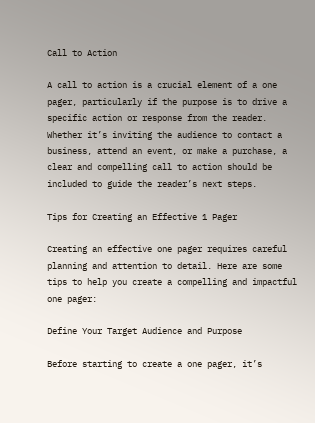Call to Action

A call to action is a crucial element of a one pager, particularly if the purpose is to drive a specific action or response from the reader. Whether it’s inviting the audience to contact a business, attend an event, or make a purchase, a clear and compelling call to action should be included to guide the reader’s next steps.

Tips for Creating an Effective 1 Pager

Creating an effective one pager requires careful planning and attention to detail. Here are some tips to help you create a compelling and impactful one pager:

Define Your Target Audience and Purpose

Before starting to create a one pager, it’s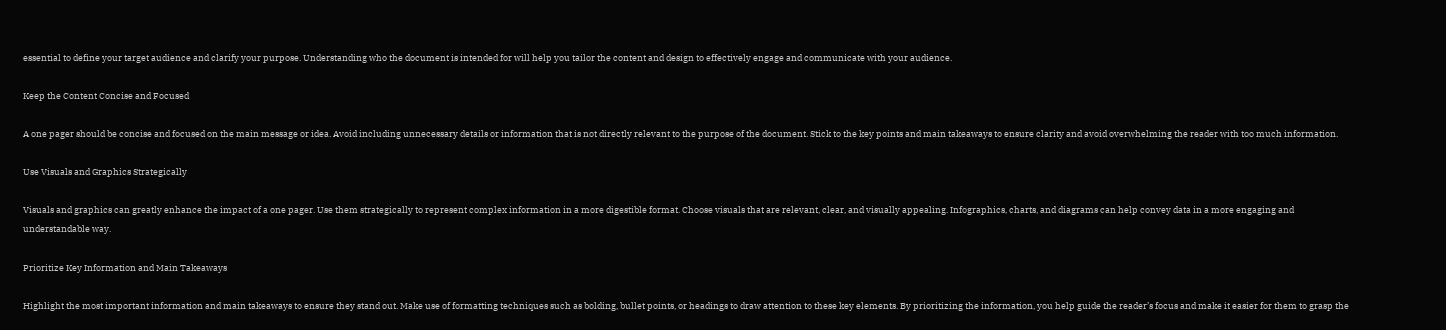essential to define your target audience and clarify your purpose. Understanding who the document is intended for will help you tailor the content and design to effectively engage and communicate with your audience.

Keep the Content Concise and Focused

A one pager should be concise and focused on the main message or idea. Avoid including unnecessary details or information that is not directly relevant to the purpose of the document. Stick to the key points and main takeaways to ensure clarity and avoid overwhelming the reader with too much information.

Use Visuals and Graphics Strategically

Visuals and graphics can greatly enhance the impact of a one pager. Use them strategically to represent complex information in a more digestible format. Choose visuals that are relevant, clear, and visually appealing. Infographics, charts, and diagrams can help convey data in a more engaging and understandable way.

Prioritize Key Information and Main Takeaways

Highlight the most important information and main takeaways to ensure they stand out. Make use of formatting techniques such as bolding, bullet points, or headings to draw attention to these key elements. By prioritizing the information, you help guide the reader’s focus and make it easier for them to grasp the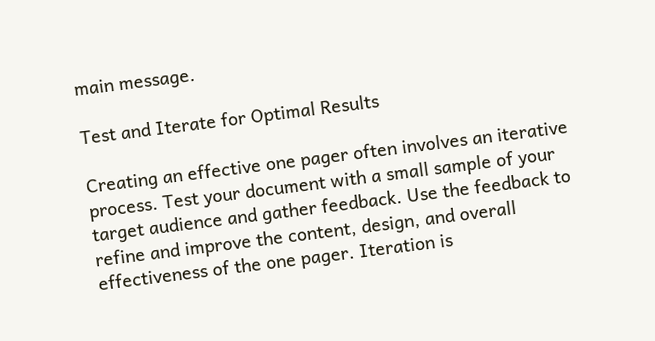main message.

Test and Iterate for Optimal Results

Creating an effective one pager often involves an iterative process. Test your document with a small sample of your target audience and gather feedback. Use the feedback to refine and improve the content, design, and overall effectiveness of the one pager. Iteration is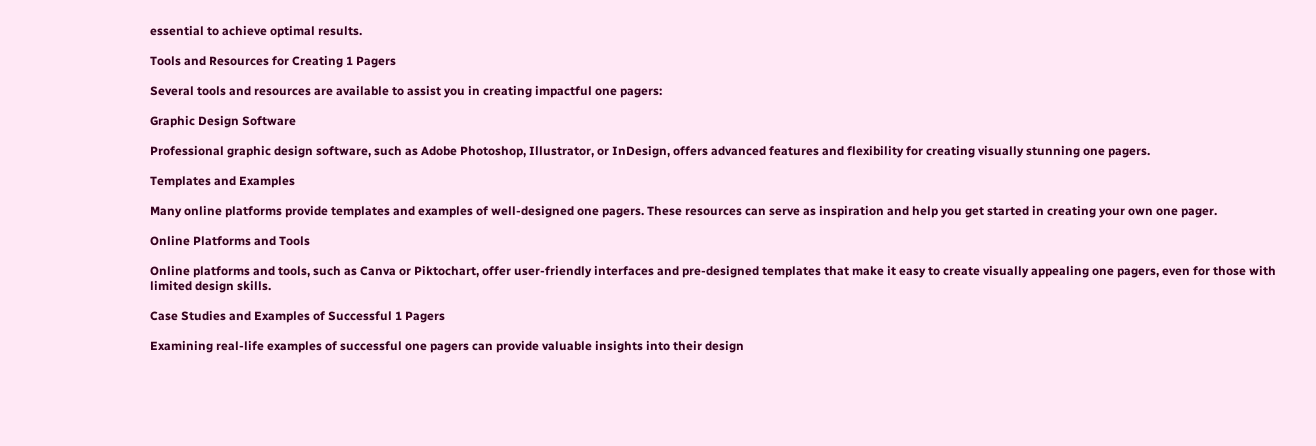essential to achieve optimal results.

Tools and Resources for Creating 1 Pagers

Several tools and resources are available to assist you in creating impactful one pagers:

Graphic Design Software

Professional graphic design software, such as Adobe Photoshop, Illustrator, or InDesign, offers advanced features and flexibility for creating visually stunning one pagers.

Templates and Examples

Many online platforms provide templates and examples of well-designed one pagers. These resources can serve as inspiration and help you get started in creating your own one pager.

Online Platforms and Tools

Online platforms and tools, such as Canva or Piktochart, offer user-friendly interfaces and pre-designed templates that make it easy to create visually appealing one pagers, even for those with limited design skills.

Case Studies and Examples of Successful 1 Pagers

Examining real-life examples of successful one pagers can provide valuable insights into their design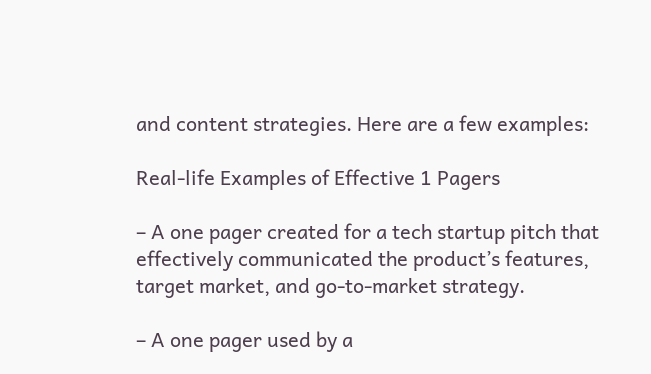and content strategies. Here are a few examples:

Real-life Examples of Effective 1 Pagers

– A one pager created for a tech startup pitch that effectively communicated the product’s features, target market, and go-to-market strategy.

– A one pager used by a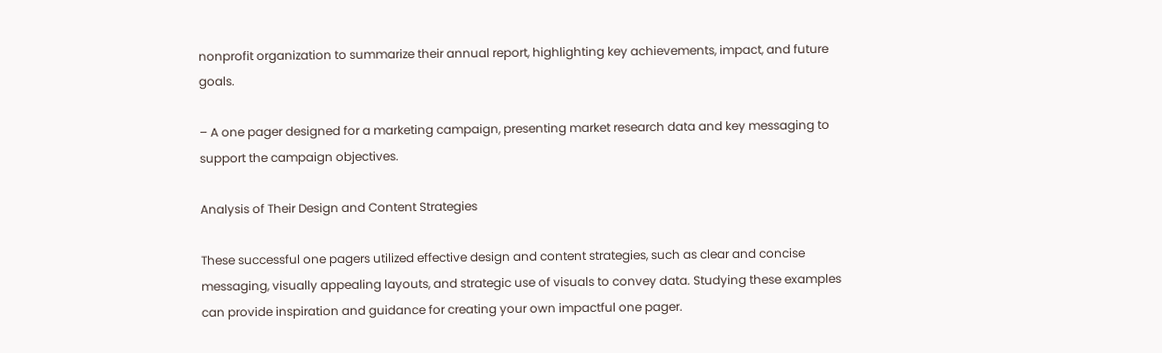nonprofit organization to summarize their annual report, highlighting key achievements, impact, and future goals.

– A one pager designed for a marketing campaign, presenting market research data and key messaging to support the campaign objectives.

Analysis of Their Design and Content Strategies

These successful one pagers utilized effective design and content strategies, such as clear and concise messaging, visually appealing layouts, and strategic use of visuals to convey data. Studying these examples can provide inspiration and guidance for creating your own impactful one pager.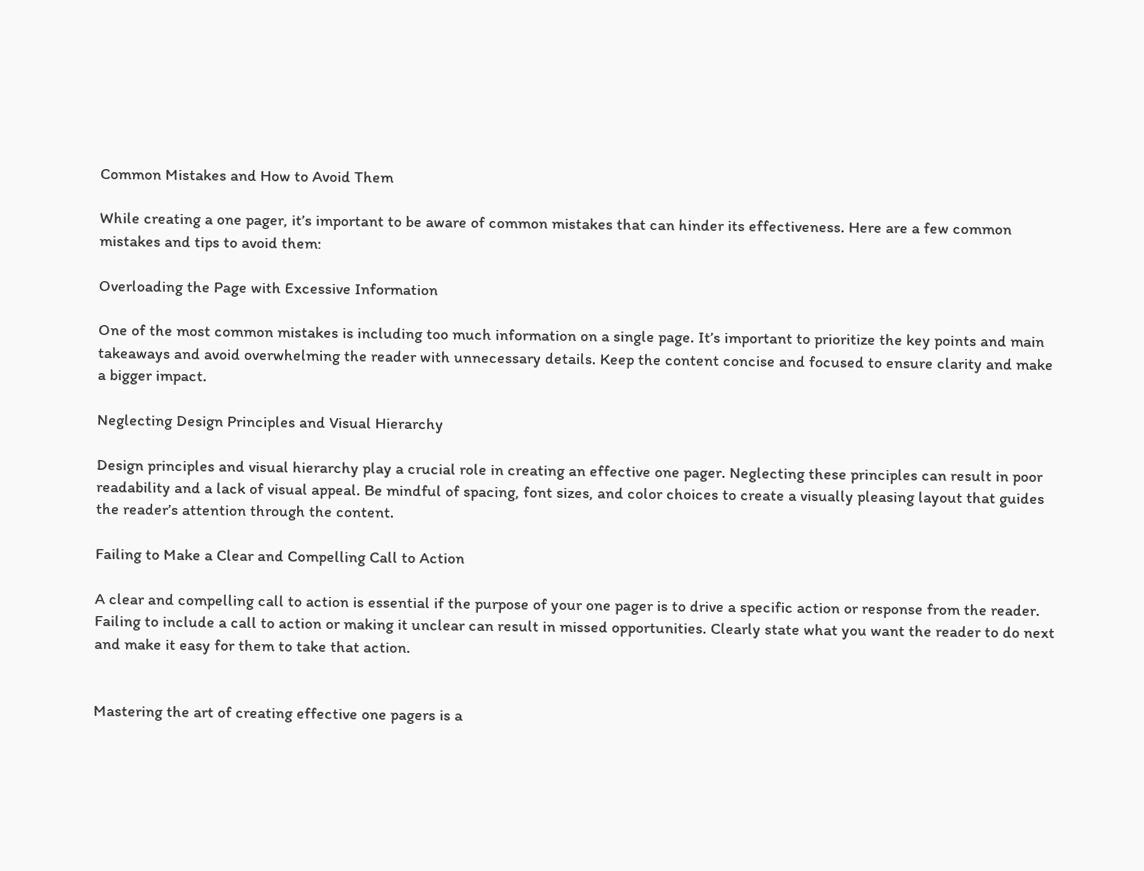Common Mistakes and How to Avoid Them

While creating a one pager, it’s important to be aware of common mistakes that can hinder its effectiveness. Here are a few common mistakes and tips to avoid them:

Overloading the Page with Excessive Information

One of the most common mistakes is including too much information on a single page. It’s important to prioritize the key points and main takeaways and avoid overwhelming the reader with unnecessary details. Keep the content concise and focused to ensure clarity and make a bigger impact.

Neglecting Design Principles and Visual Hierarchy

Design principles and visual hierarchy play a crucial role in creating an effective one pager. Neglecting these principles can result in poor readability and a lack of visual appeal. Be mindful of spacing, font sizes, and color choices to create a visually pleasing layout that guides the reader’s attention through the content.

Failing to Make a Clear and Compelling Call to Action

A clear and compelling call to action is essential if the purpose of your one pager is to drive a specific action or response from the reader. Failing to include a call to action or making it unclear can result in missed opportunities. Clearly state what you want the reader to do next and make it easy for them to take that action.


Mastering the art of creating effective one pagers is a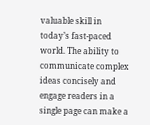valuable skill in today’s fast-paced world. The ability to communicate complex ideas concisely and engage readers in a single page can make a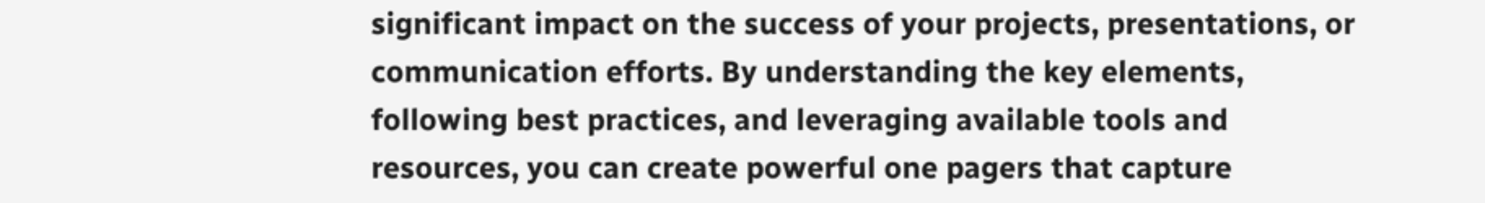significant impact on the success of your projects, presentations, or communication efforts. By understanding the key elements, following best practices, and leveraging available tools and resources, you can create powerful one pagers that capture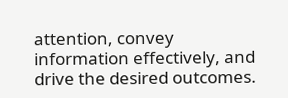attention, convey information effectively, and drive the desired outcomes.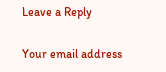Leave a Reply

Your email address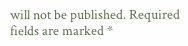will not be published. Required fields are marked *